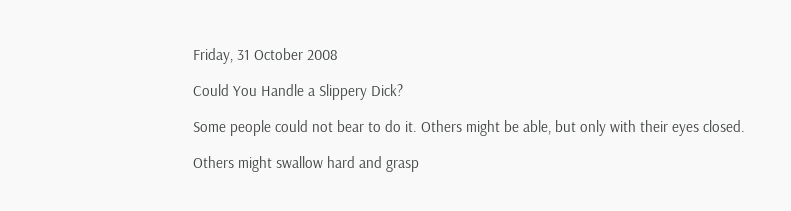Friday, 31 October 2008

Could You Handle a Slippery Dick?

Some people could not bear to do it. Others might be able, but only with their eyes closed.

Others might swallow hard and grasp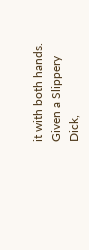it with both hands. Given a Slippery Dick,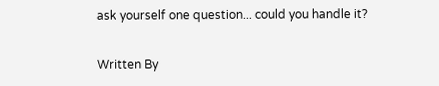ask yourself one question... could you handle it?

Written By